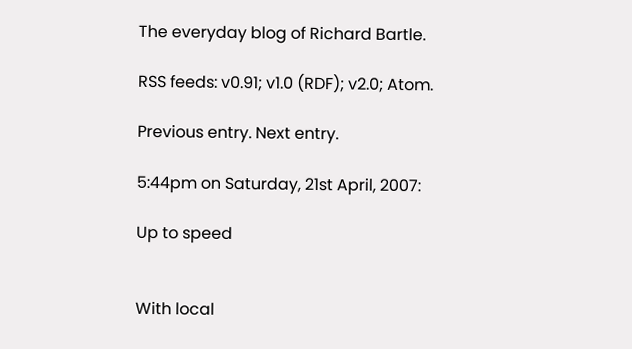The everyday blog of Richard Bartle.

RSS feeds: v0.91; v1.0 (RDF); v2.0; Atom.

Previous entry. Next entry.

5:44pm on Saturday, 21st April, 2007:

Up to speed


With local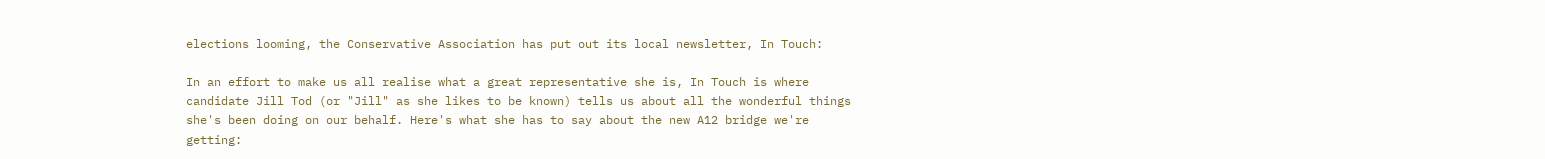elections looming, the Conservative Association has put out its local newsletter, In Touch:

In an effort to make us all realise what a great representative she is, In Touch is where candidate Jill Tod (or "Jill" as she likes to be known) tells us about all the wonderful things she's been doing on our behalf. Here's what she has to say about the new A12 bridge we're getting: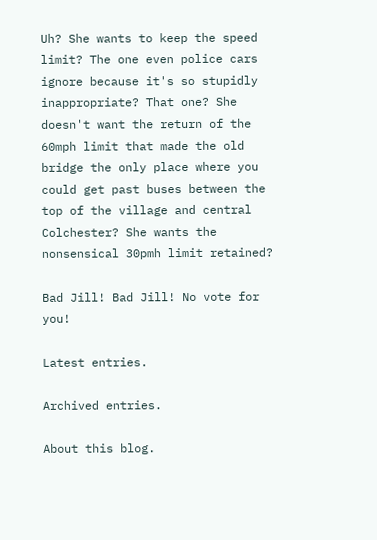Uh? She wants to keep the speed limit? The one even police cars ignore because it's so stupidly inappropriate? That one? She doesn't want the return of the 60mph limit that made the old bridge the only place where you could get past buses between the top of the village and central Colchester? She wants the nonsensical 30pmh limit retained?

Bad Jill! Bad Jill! No vote for you!

Latest entries.

Archived entries.

About this blog.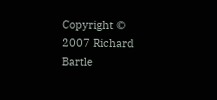Copyright © 2007 Richard Bartle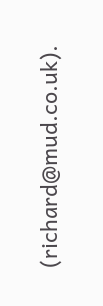(richard@mud.co.uk).